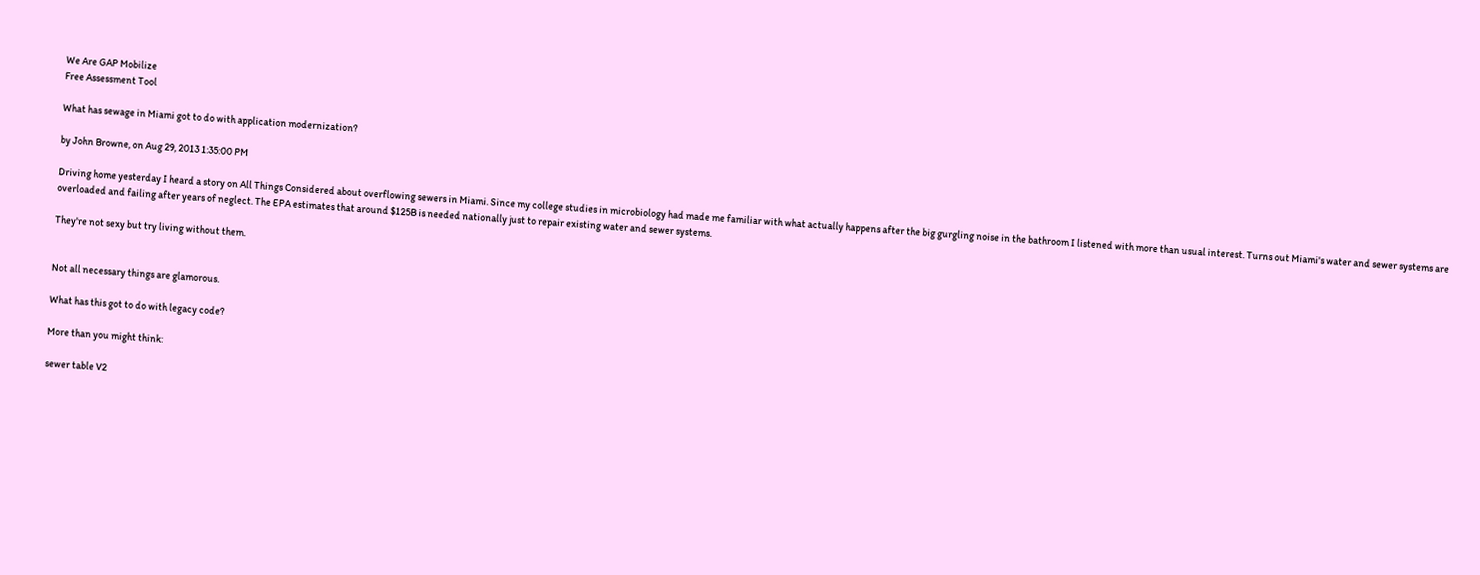We Are GAP Mobilize
Free Assessment Tool

What has sewage in Miami got to do with application modernization?

by John Browne, on Aug 29, 2013 1:35:00 PM

Driving home yesterday I heard a story on All Things Considered about overflowing sewers in Miami. Since my college studies in microbiology had made me familiar with what actually happens after the big gurgling noise in the bathroom I listened with more than usual interest. Turns out Miami's water and sewer systems are overloaded and failing after years of neglect. The EPA estimates that around $125B is needed nationally just to repair existing water and sewer systems.

They're not sexy but try living without them.


Not all necessary things are glamorous.

What has this got to do with legacy code?

More than you might think:

sewer table V2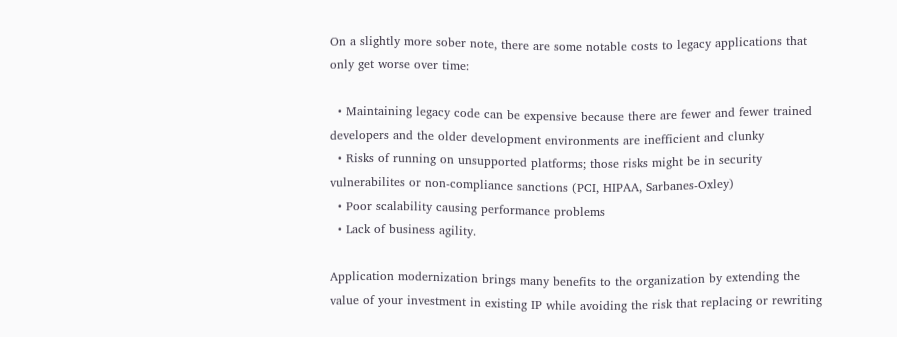On a slightly more sober note, there are some notable costs to legacy applications that only get worse over time:

  • Maintaining legacy code can be expensive because there are fewer and fewer trained developers and the older development environments are inefficient and clunky
  • Risks of running on unsupported platforms; those risks might be in security vulnerabilites or non-compliance sanctions (PCI, HIPAA, Sarbanes-Oxley)
  • Poor scalability causing performance problems
  • Lack of business agility.

Application modernization brings many benefits to the organization by extending the value of your investment in existing IP while avoiding the risk that replacing or rewriting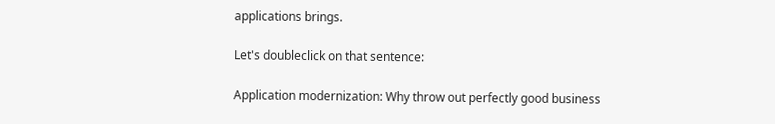applications brings.

Let's doubleclick on that sentence:

Application modernization: Why throw out perfectly good business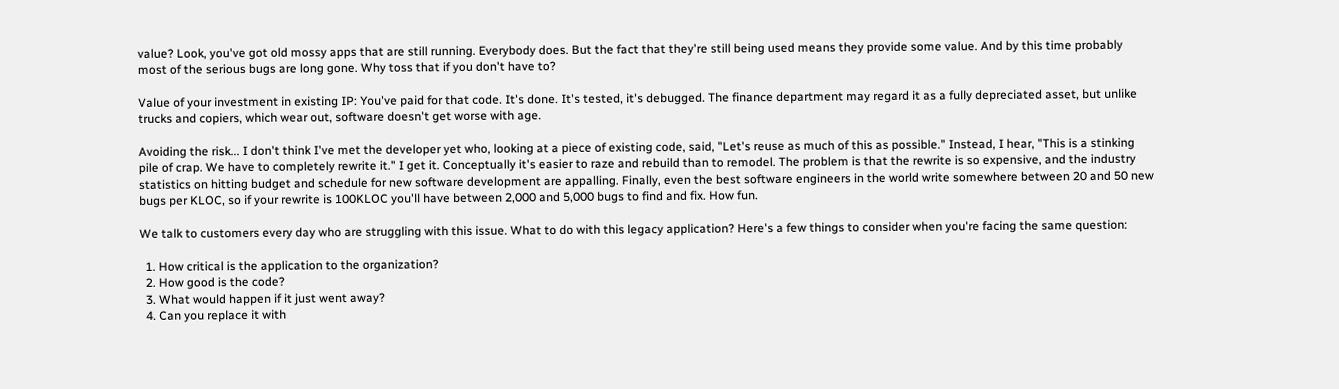value? Look, you've got old mossy apps that are still running. Everybody does. But the fact that they're still being used means they provide some value. And by this time probably most of the serious bugs are long gone. Why toss that if you don't have to?

Value of your investment in existing IP: You've paid for that code. It's done. It's tested, it's debugged. The finance department may regard it as a fully depreciated asset, but unlike trucks and copiers, which wear out, software doesn't get worse with age.

Avoiding the risk... I don't think I've met the developer yet who, looking at a piece of existing code, said, "Let's reuse as much of this as possible." Instead, I hear, "This is a stinking pile of crap. We have to completely rewrite it." I get it. Conceptually it's easier to raze and rebuild than to remodel. The problem is that the rewrite is so expensive, and the industry statistics on hitting budget and schedule for new software development are appalling. Finally, even the best software engineers in the world write somewhere between 20 and 50 new bugs per KLOC, so if your rewrite is 100KLOC you'll have between 2,000 and 5,000 bugs to find and fix. How fun.

We talk to customers every day who are struggling with this issue. What to do with this legacy application? Here's a few things to consider when you're facing the same question:

  1. How critical is the application to the organization?
  2. How good is the code?
  3. What would happen if it just went away?
  4. Can you replace it with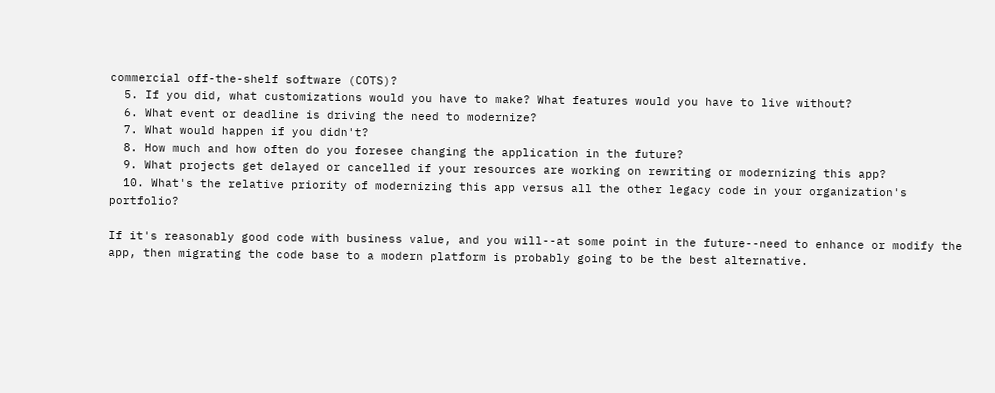commercial off-the-shelf software (COTS)?
  5. If you did, what customizations would you have to make? What features would you have to live without?
  6. What event or deadline is driving the need to modernize?
  7. What would happen if you didn't?
  8. How much and how often do you foresee changing the application in the future?
  9. What projects get delayed or cancelled if your resources are working on rewriting or modernizing this app?
  10. What's the relative priority of modernizing this app versus all the other legacy code in your organization's portfolio?

If it's reasonably good code with business value, and you will--at some point in the future--need to enhance or modify the app, then migrating the code base to a modern platform is probably going to be the best alternative.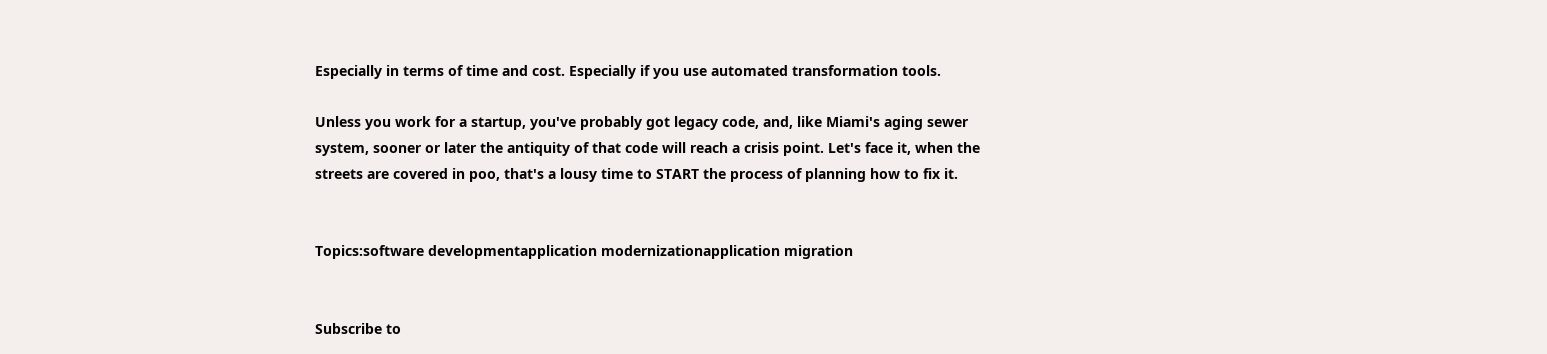Especially in terms of time and cost. Especially if you use automated transformation tools.

Unless you work for a startup, you've probably got legacy code, and, like Miami's aging sewer system, sooner or later the antiquity of that code will reach a crisis point. Let's face it, when the streets are covered in poo, that's a lousy time to START the process of planning how to fix it.


Topics:software developmentapplication modernizationapplication migration


Subscribe to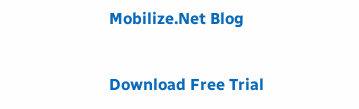Mobilize.Net Blog


Download Free Trial